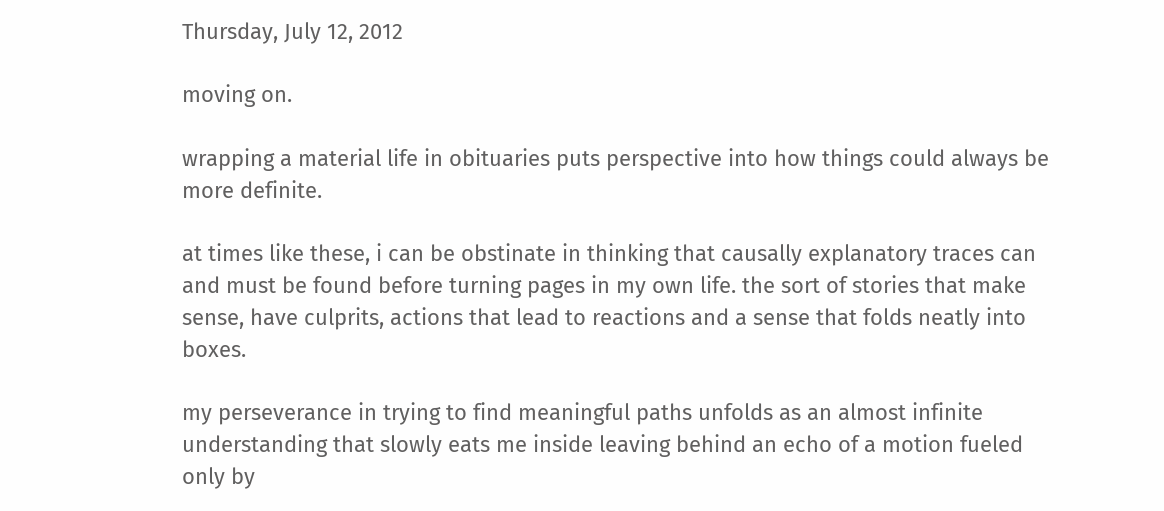Thursday, July 12, 2012

moving on.

wrapping a material life in obituaries puts perspective into how things could always be more definite.

at times like these, i can be obstinate in thinking that causally explanatory traces can and must be found before turning pages in my own life. the sort of stories that make sense, have culprits, actions that lead to reactions and a sense that folds neatly into boxes.

my perseverance in trying to find meaningful paths unfolds as an almost infinite understanding that slowly eats me inside leaving behind an echo of a motion fueled only by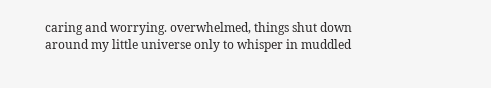caring and worrying. overwhelmed, things shut down around my little universe only to whisper in muddled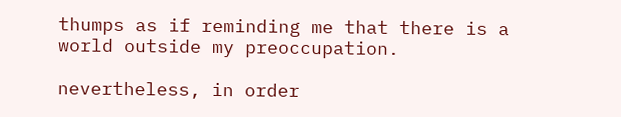thumps as if reminding me that there is a world outside my preoccupation.

nevertheless, in order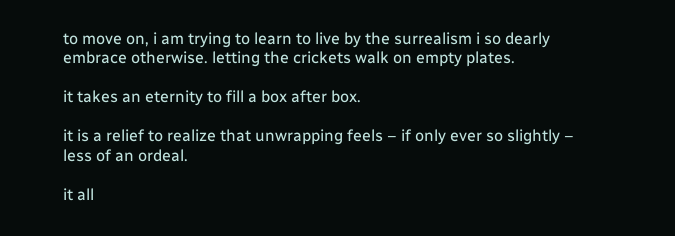to move on, i am trying to learn to live by the surrealism i so dearly embrace otherwise. letting the crickets walk on empty plates.

it takes an eternity to fill a box after box.

it is a relief to realize that unwrapping feels – if only ever so slightly – less of an ordeal.

it all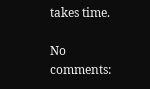takes time.

No comments: